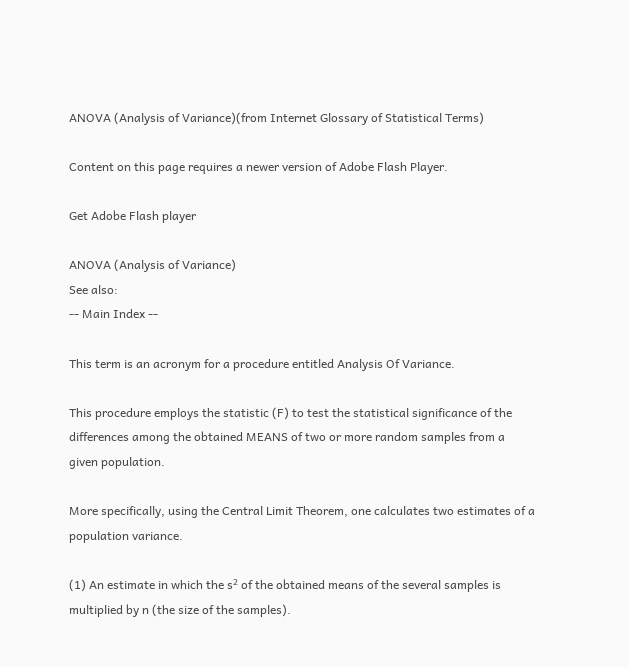ANOVA (Analysis of Variance)(from Internet Glossary of Statistical Terms)

Content on this page requires a newer version of Adobe Flash Player.

Get Adobe Flash player

ANOVA (Analysis of Variance)
See also:
-- Main Index --

This term is an acronym for a procedure entitled Analysis Of Variance.

This procedure employs the statistic (F) to test the statistical significance of the differences among the obtained MEANS of two or more random samples from a given population.

More specifically, using the Central Limit Theorem, one calculates two estimates of a population variance.

(1) An estimate in which the s² of the obtained means of the several samples is multiplied by n (the size of the samples).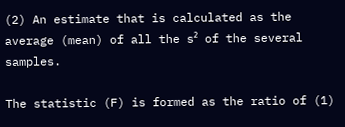(2) An estimate that is calculated as the average (mean) of all the s² of the several samples.

The statistic (F) is formed as the ratio of (1)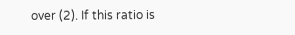over (2). If this ratio is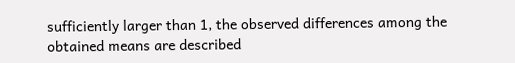sufficiently larger than 1, the observed differences among the obtained means are described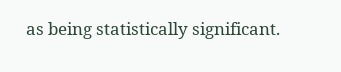as being statistically significant.